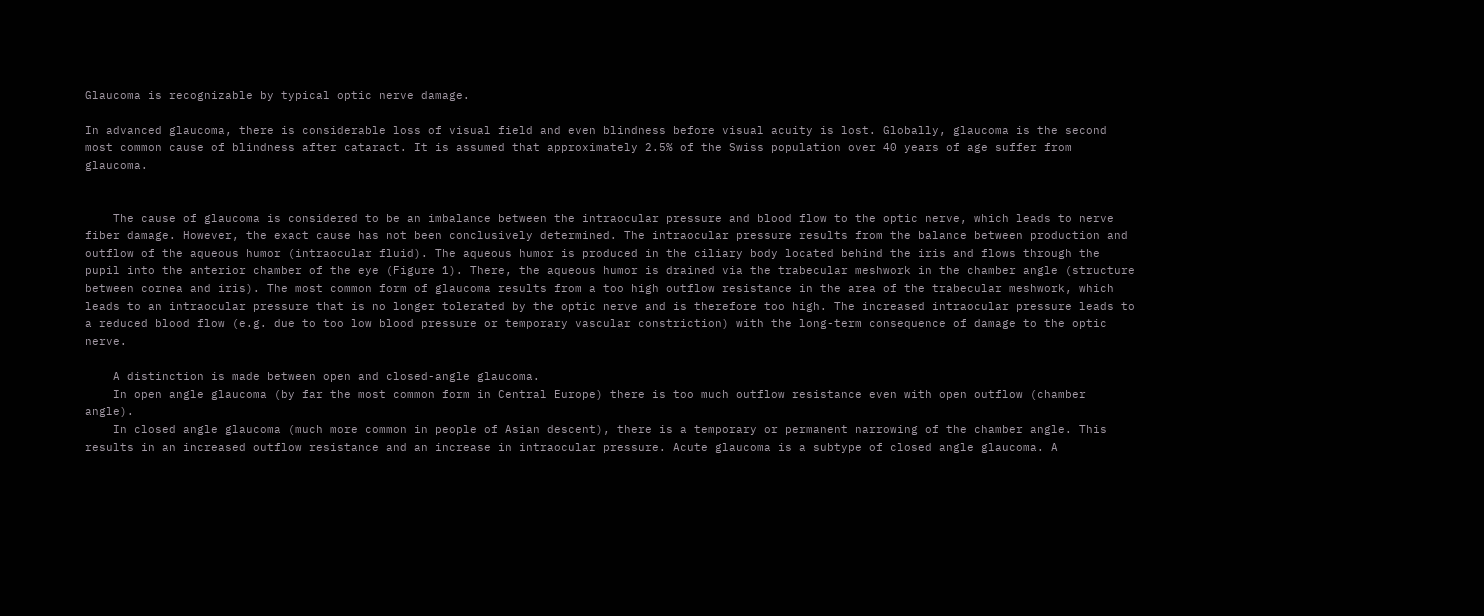Glaucoma is recognizable by typical optic nerve damage.

In advanced glaucoma, there is considerable loss of visual field and even blindness before visual acuity is lost. Globally, glaucoma is the second most common cause of blindness after cataract. It is assumed that approximately 2.5% of the Swiss population over 40 years of age suffer from glaucoma.


    The cause of glaucoma is considered to be an imbalance between the intraocular pressure and blood flow to the optic nerve, which leads to nerve fiber damage. However, the exact cause has not been conclusively determined. The intraocular pressure results from the balance between production and outflow of the aqueous humor (intraocular fluid). The aqueous humor is produced in the ciliary body located behind the iris and flows through the pupil into the anterior chamber of the eye (Figure 1). There, the aqueous humor is drained via the trabecular meshwork in the chamber angle (structure between cornea and iris). The most common form of glaucoma results from a too high outflow resistance in the area of the trabecular meshwork, which leads to an intraocular pressure that is no longer tolerated by the optic nerve and is therefore too high. The increased intraocular pressure leads to a reduced blood flow (e.g. due to too low blood pressure or temporary vascular constriction) with the long-term consequence of damage to the optic nerve.

    A distinction is made between open and closed-angle glaucoma.
    In open angle glaucoma (by far the most common form in Central Europe) there is too much outflow resistance even with open outflow (chamber angle).
    In closed angle glaucoma (much more common in people of Asian descent), there is a temporary or permanent narrowing of the chamber angle. This results in an increased outflow resistance and an increase in intraocular pressure. Acute glaucoma is a subtype of closed angle glaucoma. A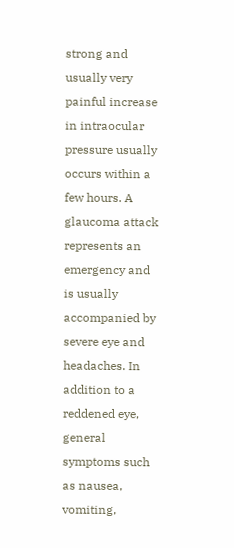strong and usually very painful increase in intraocular pressure usually occurs within a few hours. A glaucoma attack represents an emergency and is usually accompanied by severe eye and headaches. In addition to a reddened eye, general symptoms such as nausea, vomiting,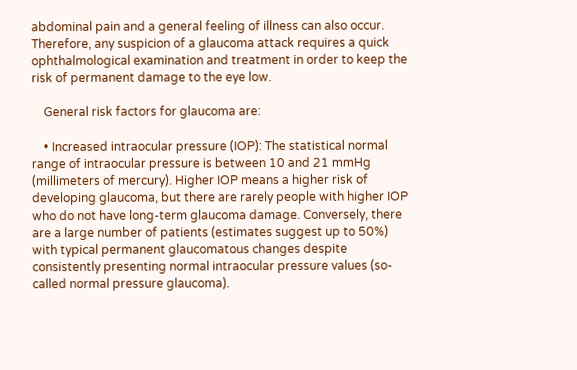abdominal pain and a general feeling of illness can also occur. Therefore, any suspicion of a glaucoma attack requires a quick ophthalmological examination and treatment in order to keep the risk of permanent damage to the eye low.

    General risk factors for glaucoma are:

    • Increased intraocular pressure (IOP): The statistical normal range of intraocular pressure is between 10 and 21 mmHg (millimeters of mercury). Higher IOP means a higher risk of developing glaucoma, but there are rarely people with higher IOP who do not have long-term glaucoma damage. Conversely, there are a large number of patients (estimates suggest up to 50%) with typical permanent glaucomatous changes despite consistently presenting normal intraocular pressure values (so-called normal pressure glaucoma).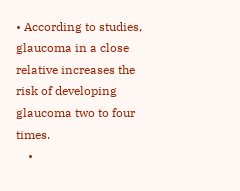• According to studies, glaucoma in a close relative increases the risk of developing glaucoma two to four times.
    •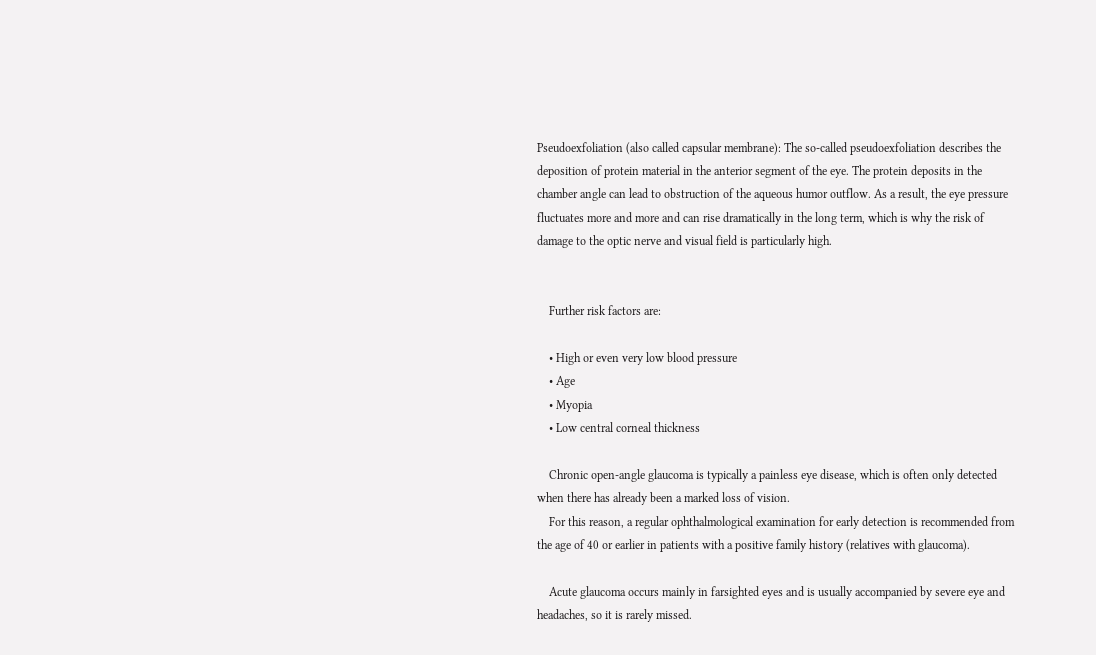Pseudoexfoliation (also called capsular membrane): The so-called pseudoexfoliation describes the deposition of protein material in the anterior segment of the eye. The protein deposits in the chamber angle can lead to obstruction of the aqueous humor outflow. As a result, the eye pressure fluctuates more and more and can rise dramatically in the long term, which is why the risk of damage to the optic nerve and visual field is particularly high.


    Further risk factors are:

    • High or even very low blood pressure
    • Age
    • Myopia
    • Low central corneal thickness

    Chronic open-angle glaucoma is typically a painless eye disease, which is often only detected when there has already been a marked loss of vision.
    For this reason, a regular ophthalmological examination for early detection is recommended from the age of 40 or earlier in patients with a positive family history (relatives with glaucoma).

    Acute glaucoma occurs mainly in farsighted eyes and is usually accompanied by severe eye and headaches, so it is rarely missed.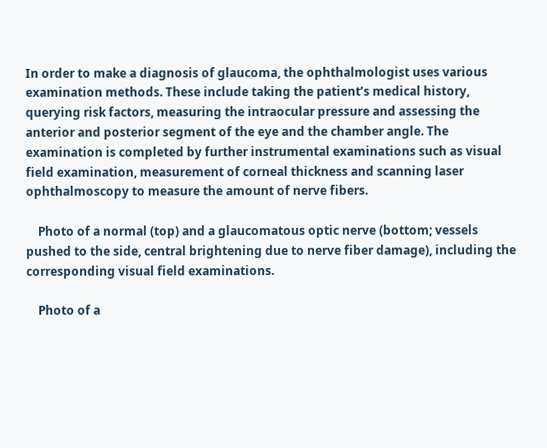In order to make a diagnosis of glaucoma, the ophthalmologist uses various examination methods. These include taking the patient’s medical history, querying risk factors, measuring the intraocular pressure and assessing the anterior and posterior segment of the eye and the chamber angle. The examination is completed by further instrumental examinations such as visual field examination, measurement of corneal thickness and scanning laser ophthalmoscopy to measure the amount of nerve fibers.

    Photo of a normal (top) and a glaucomatous optic nerve (bottom; vessels pushed to the side, central brightening due to nerve fiber damage), including the corresponding visual field examinations.

    Photo of a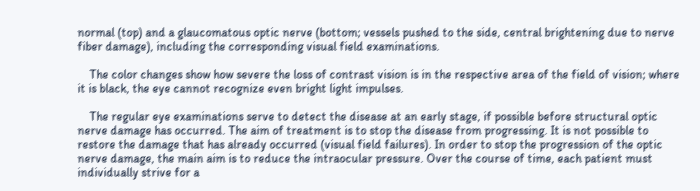normal (top) and a glaucomatous optic nerve (bottom; vessels pushed to the side, central brightening due to nerve fiber damage), including the corresponding visual field examinations.

    The color changes show how severe the loss of contrast vision is in the respective area of the field of vision; where it is black, the eye cannot recognize even bright light impulses.

    The regular eye examinations serve to detect the disease at an early stage, if possible before structural optic nerve damage has occurred. The aim of treatment is to stop the disease from progressing. It is not possible to restore the damage that has already occurred (visual field failures). In order to stop the progression of the optic nerve damage, the main aim is to reduce the intraocular pressure. Over the course of time, each patient must individually strive for a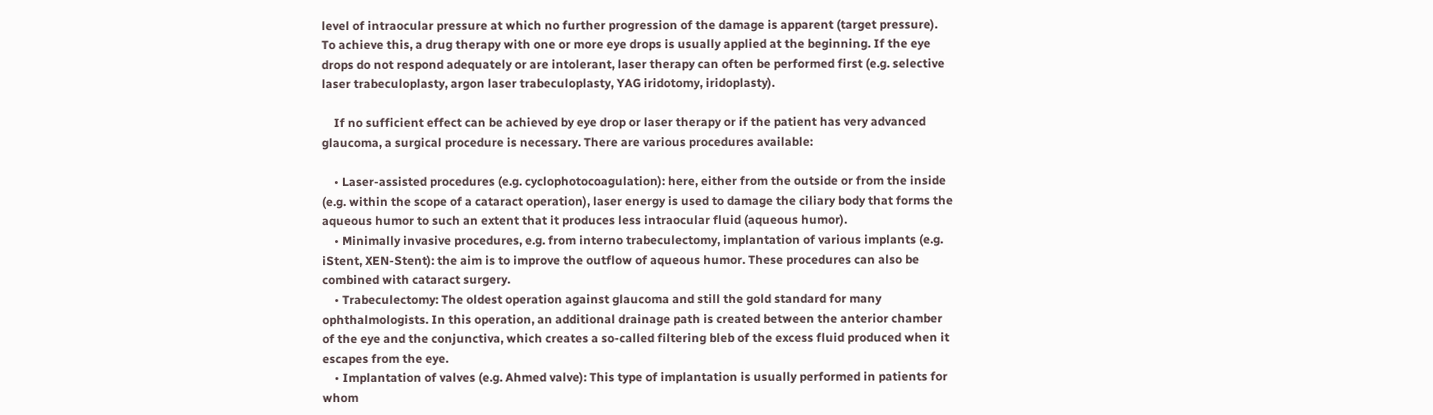level of intraocular pressure at which no further progression of the damage is apparent (target pressure). To achieve this, a drug therapy with one or more eye drops is usually applied at the beginning. If the eye drops do not respond adequately or are intolerant, laser therapy can often be performed first (e.g. selective laser trabeculoplasty, argon laser trabeculoplasty, YAG iridotomy, iridoplasty).

    If no sufficient effect can be achieved by eye drop or laser therapy or if the patient has very advanced glaucoma, a surgical procedure is necessary. There are various procedures available:

    • Laser-assisted procedures (e.g. cyclophotocoagulation): here, either from the outside or from the inside (e.g. within the scope of a cataract operation), laser energy is used to damage the ciliary body that forms the aqueous humor to such an extent that it produces less intraocular fluid (aqueous humor).
    • Minimally invasive procedures, e.g. from interno trabeculectomy, implantation of various implants (e.g. iStent, XEN-Stent): the aim is to improve the outflow of aqueous humor. These procedures can also be combined with cataract surgery.
    • Trabeculectomy: The oldest operation against glaucoma and still the gold standard for many ophthalmologists. In this operation, an additional drainage path is created between the anterior chamber of the eye and the conjunctiva, which creates a so-called filtering bleb of the excess fluid produced when it escapes from the eye.
    • Implantation of valves (e.g. Ahmed valve): This type of implantation is usually performed in patients for whom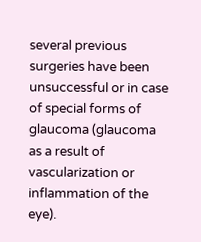several previous surgeries have been unsuccessful or in case of special forms of glaucoma (glaucoma as a result of vascularization or inflammation of the eye).